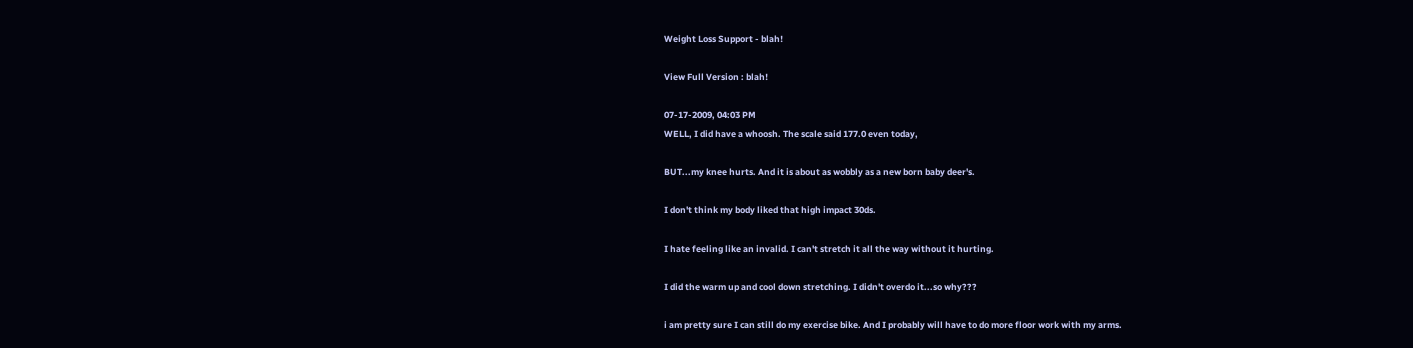Weight Loss Support - blah!

View Full Version : blah!

07-17-2009, 04:03 PM
WELL, I did have a whoosh. The scale said 177.0 even today,

BUT...my knee hurts. And it is about as wobbly as a new born baby deer's.

I don't think my body liked that high impact 30ds.

I hate feeling like an invalid. I can't stretch it all the way without it hurting.

I did the warm up and cool down stretching. I didn't overdo it...so why???

i am pretty sure I can still do my exercise bike. And I probably will have to do more floor work with my arms.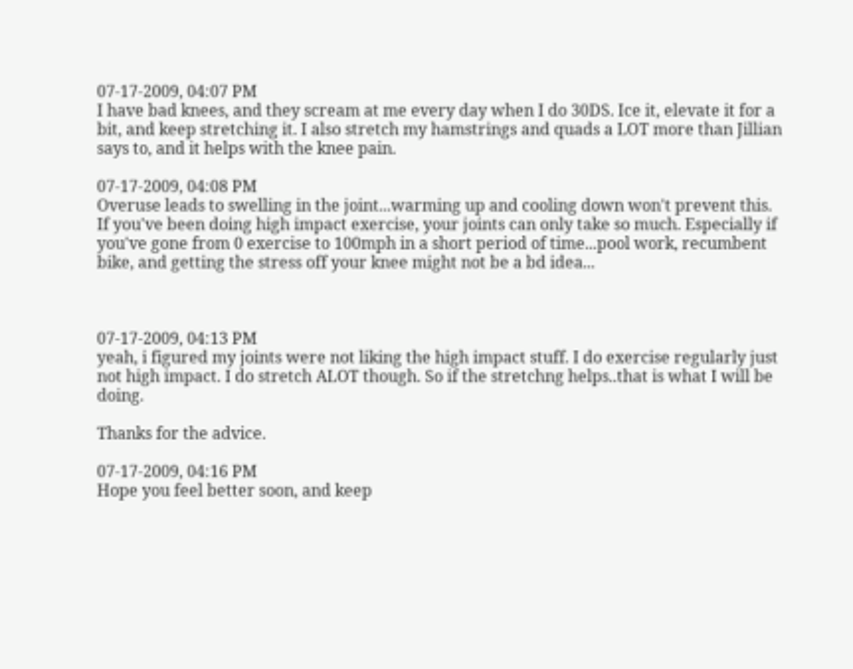07-17-2009, 04:07 PM
I have bad knees, and they scream at me every day when I do 30DS. Ice it, elevate it for a bit, and keep stretching it. I also stretch my hamstrings and quads a LOT more than Jillian says to, and it helps with the knee pain.

07-17-2009, 04:08 PM
Overuse leads to swelling in the joint...warming up and cooling down won't prevent this. If you've been doing high impact exercise, your joints can only take so much. Especially if you've gone from 0 exercise to 100mph in a short period of time...pool work, recumbent bike, and getting the stress off your knee might not be a bd idea...



07-17-2009, 04:13 PM
yeah, i figured my joints were not liking the high impact stuff. I do exercise regularly just not high impact. I do stretch ALOT though. So if the stretchng helps..that is what I will be doing.

Thanks for the advice.

07-17-2009, 04:16 PM
Hope you feel better soon, and keep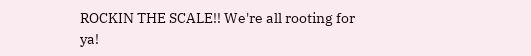ROCKIN THE SCALE!! We're all rooting for ya!